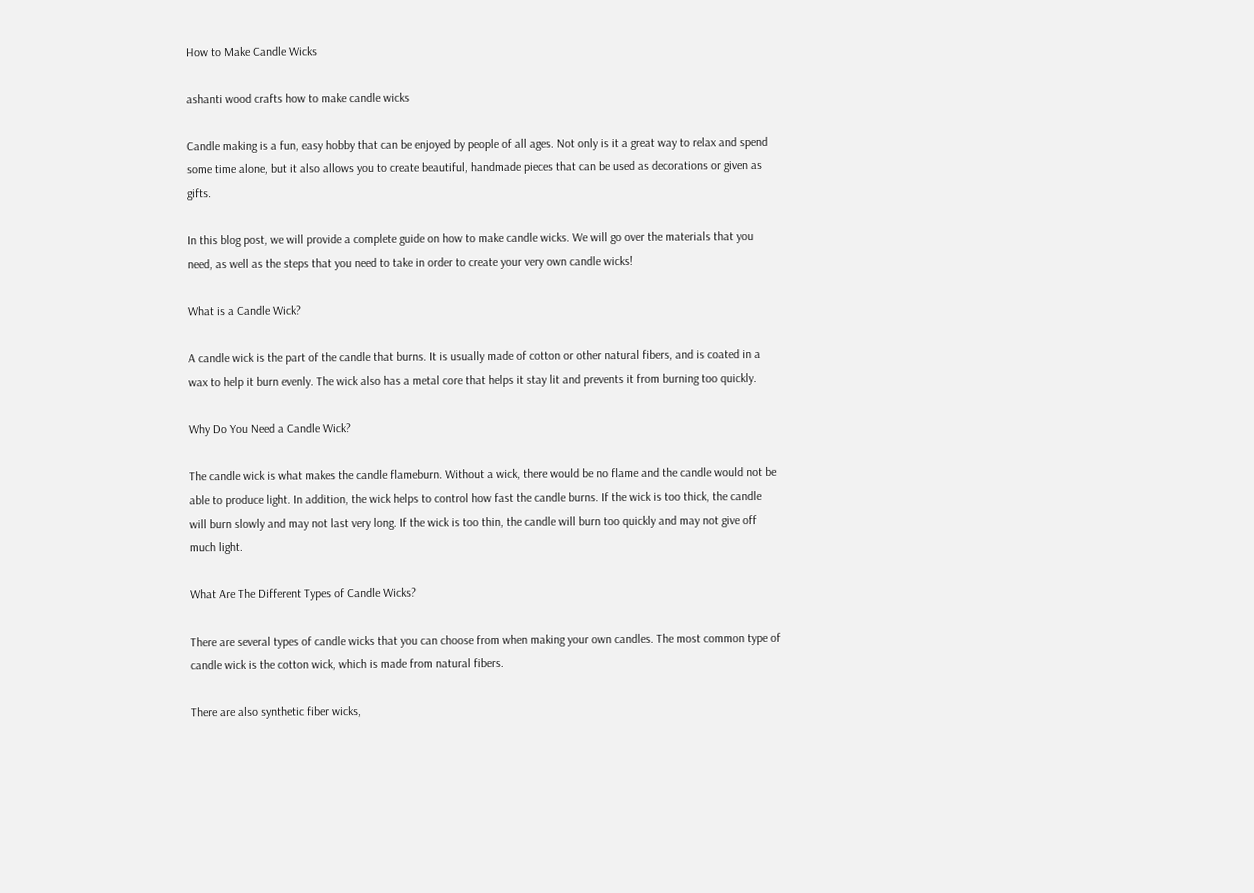How to Make Candle Wicks

ashanti wood crafts how to make candle wicks

Candle making is a fun, easy hobby that can be enjoyed by people of all ages. Not only is it a great way to relax and spend some time alone, but it also allows you to create beautiful, handmade pieces that can be used as decorations or given as gifts.

In this blog post, we will provide a complete guide on how to make candle wicks. We will go over the materials that you need, as well as the steps that you need to take in order to create your very own candle wicks!

What is a Candle Wick?

A candle wick is the part of the candle that burns. It is usually made of cotton or other natural fibers, and is coated in a wax to help it burn evenly. The wick also has a metal core that helps it stay lit and prevents it from burning too quickly.

Why Do You Need a Candle Wick?

The candle wick is what makes the candle flameburn. Without a wick, there would be no flame and the candle would not be able to produce light. In addition, the wick helps to control how fast the candle burns. If the wick is too thick, the candle will burn slowly and may not last very long. If the wick is too thin, the candle will burn too quickly and may not give off much light.

What Are The Different Types of Candle Wicks?

There are several types of candle wicks that you can choose from when making your own candles. The most common type of candle wick is the cotton wick, which is made from natural fibers.

There are also synthetic fiber wicks,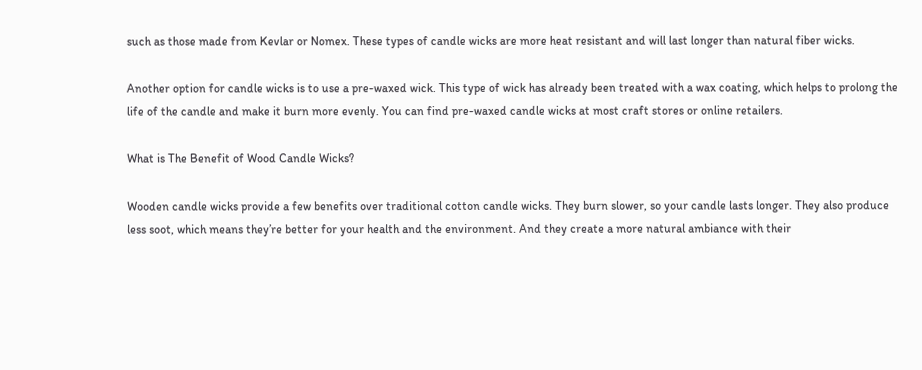such as those made from Kevlar or Nomex. These types of candle wicks are more heat resistant and will last longer than natural fiber wicks.

Another option for candle wicks is to use a pre-waxed wick. This type of wick has already been treated with a wax coating, which helps to prolong the life of the candle and make it burn more evenly. You can find pre-waxed candle wicks at most craft stores or online retailers.

What is The Benefit of Wood Candle Wicks?

Wooden candle wicks provide a few benefits over traditional cotton candle wicks. They burn slower, so your candle lasts longer. They also produce less soot, which means they’re better for your health and the environment. And they create a more natural ambiance with their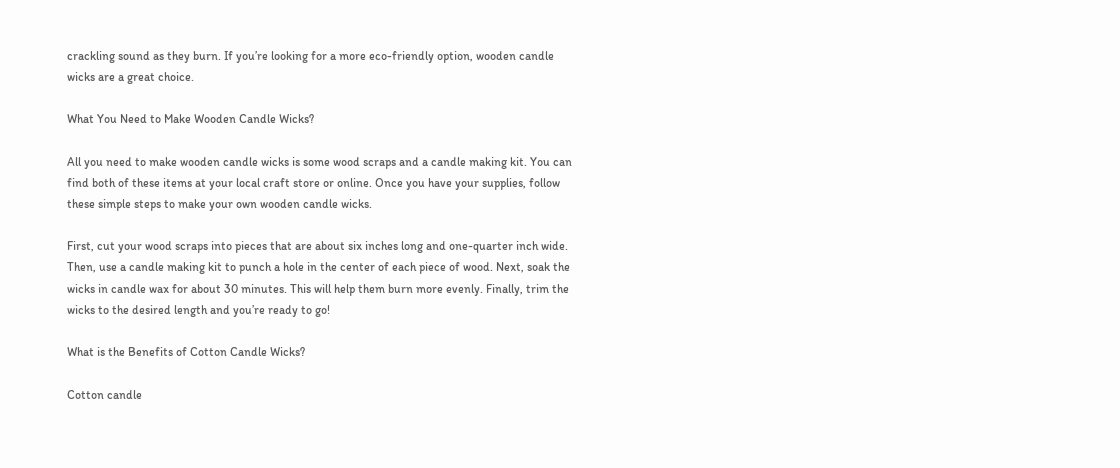crackling sound as they burn. If you’re looking for a more eco-friendly option, wooden candle wicks are a great choice.

What You Need to Make Wooden Candle Wicks?

All you need to make wooden candle wicks is some wood scraps and a candle making kit. You can find both of these items at your local craft store or online. Once you have your supplies, follow these simple steps to make your own wooden candle wicks.

First, cut your wood scraps into pieces that are about six inches long and one-quarter inch wide. Then, use a candle making kit to punch a hole in the center of each piece of wood. Next, soak the wicks in candle wax for about 30 minutes. This will help them burn more evenly. Finally, trim the wicks to the desired length and you’re ready to go!

What is the Benefits of Cotton Candle Wicks?

Cotton candle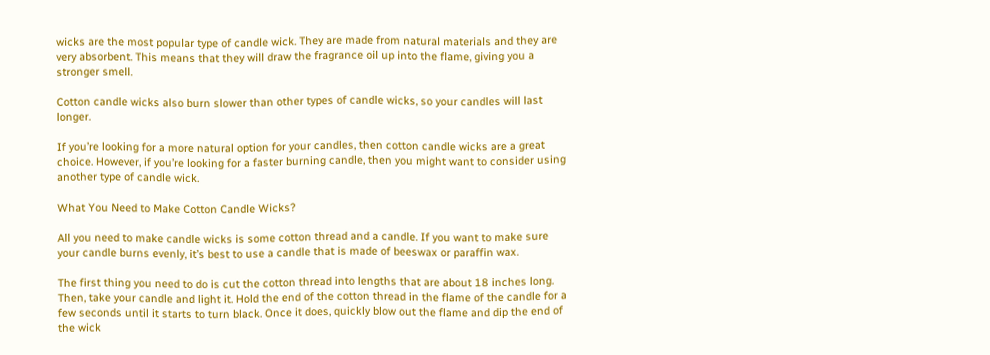wicks are the most popular type of candle wick. They are made from natural materials and they are very absorbent. This means that they will draw the fragrance oil up into the flame, giving you a stronger smell.

Cotton candle wicks also burn slower than other types of candle wicks, so your candles will last longer.

If you’re looking for a more natural option for your candles, then cotton candle wicks are a great choice. However, if you’re looking for a faster burning candle, then you might want to consider using another type of candle wick.

What You Need to Make Cotton Candle Wicks?

All you need to make candle wicks is some cotton thread and a candle. If you want to make sure your candle burns evenly, it’s best to use a candle that is made of beeswax or paraffin wax.

The first thing you need to do is cut the cotton thread into lengths that are about 18 inches long. Then, take your candle and light it. Hold the end of the cotton thread in the flame of the candle for a few seconds until it starts to turn black. Once it does, quickly blow out the flame and dip the end of the wick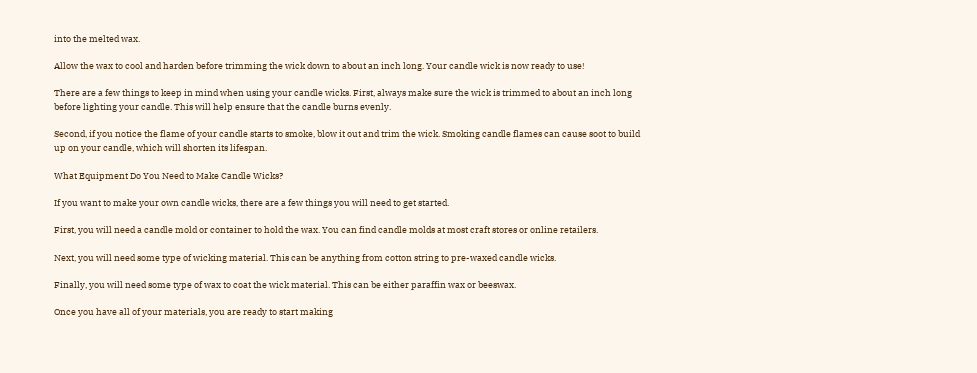into the melted wax.

Allow the wax to cool and harden before trimming the wick down to about an inch long. Your candle wick is now ready to use!

There are a few things to keep in mind when using your candle wicks. First, always make sure the wick is trimmed to about an inch long before lighting your candle. This will help ensure that the candle burns evenly.

Second, if you notice the flame of your candle starts to smoke, blow it out and trim the wick. Smoking candle flames can cause soot to build up on your candle, which will shorten its lifespan.

What Equipment Do You Need to Make Candle Wicks?

If you want to make your own candle wicks, there are a few things you will need to get started.

First, you will need a candle mold or container to hold the wax. You can find candle molds at most craft stores or online retailers.

Next, you will need some type of wicking material. This can be anything from cotton string to pre-waxed candle wicks.

Finally, you will need some type of wax to coat the wick material. This can be either paraffin wax or beeswax.

Once you have all of your materials, you are ready to start making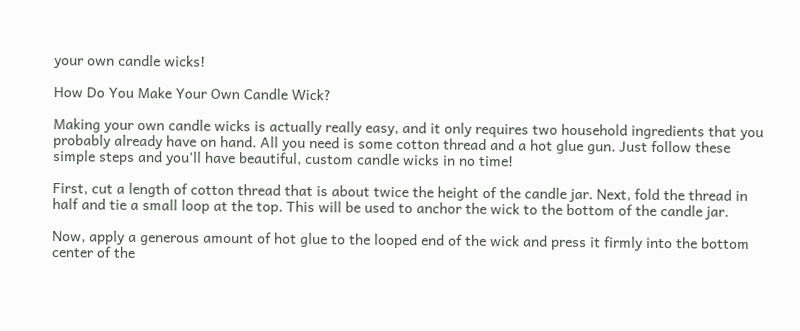your own candle wicks!

How Do You Make Your Own Candle Wick?

Making your own candle wicks is actually really easy, and it only requires two household ingredients that you probably already have on hand. All you need is some cotton thread and a hot glue gun. Just follow these simple steps and you’ll have beautiful, custom candle wicks in no time!

First, cut a length of cotton thread that is about twice the height of the candle jar. Next, fold the thread in half and tie a small loop at the top. This will be used to anchor the wick to the bottom of the candle jar.

Now, apply a generous amount of hot glue to the looped end of the wick and press it firmly into the bottom center of the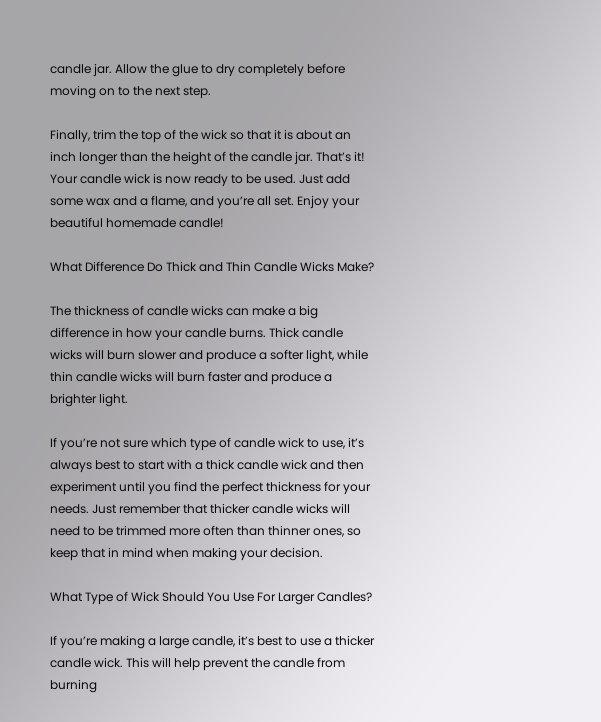candle jar. Allow the glue to dry completely before moving on to the next step.

Finally, trim the top of the wick so that it is about an inch longer than the height of the candle jar. That’s it! Your candle wick is now ready to be used. Just add some wax and a flame, and you’re all set. Enjoy your beautiful homemade candle!

What Difference Do Thick and Thin Candle Wicks Make?

The thickness of candle wicks can make a big difference in how your candle burns. Thick candle wicks will burn slower and produce a softer light, while thin candle wicks will burn faster and produce a brighter light.

If you’re not sure which type of candle wick to use, it’s always best to start with a thick candle wick and then experiment until you find the perfect thickness for your needs. Just remember that thicker candle wicks will need to be trimmed more often than thinner ones, so keep that in mind when making your decision.

What Type of Wick Should You Use For Larger Candles?

If you’re making a large candle, it’s best to use a thicker candle wick. This will help prevent the candle from burning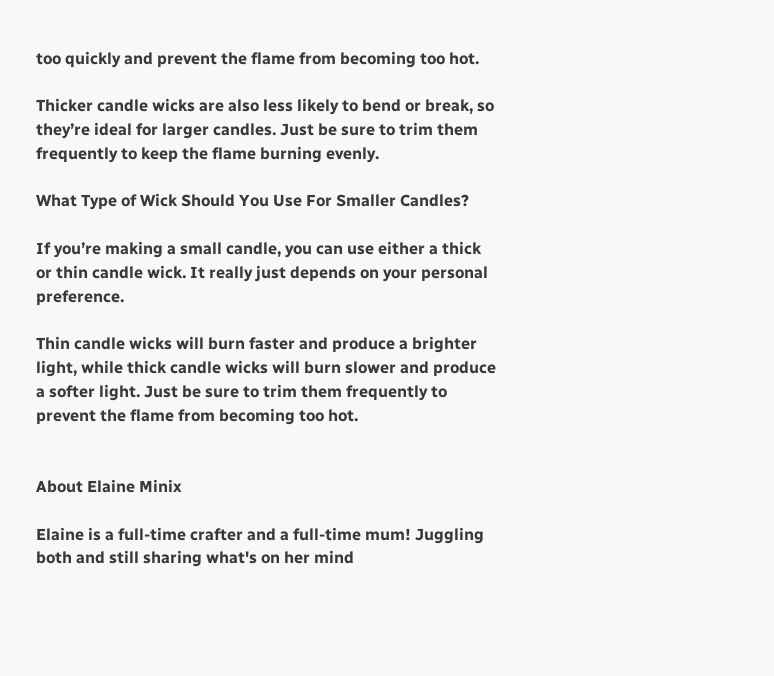too quickly and prevent the flame from becoming too hot.

Thicker candle wicks are also less likely to bend or break, so they’re ideal for larger candles. Just be sure to trim them frequently to keep the flame burning evenly.

What Type of Wick Should You Use For Smaller Candles?

If you’re making a small candle, you can use either a thick or thin candle wick. It really just depends on your personal preference.

Thin candle wicks will burn faster and produce a brighter light, while thick candle wicks will burn slower and produce a softer light. Just be sure to trim them frequently to prevent the flame from becoming too hot.


About Elaine Minix

Elaine is a full-time crafter and a full-time mum! Juggling both and still sharing what's on her mind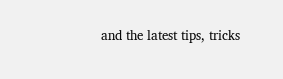and the latest tips, tricks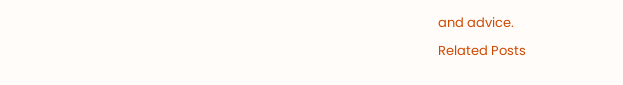and advice.

Related Posts